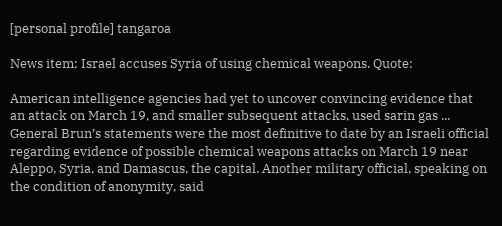[personal profile] tangaroa

News item: Israel accuses Syria of using chemical weapons. Quote:

American intelligence agencies had yet to uncover convincing evidence that an attack on March 19, and smaller subsequent attacks, used sarin gas ... General Brun’s statements were the most definitive to date by an Israeli official regarding evidence of possible chemical weapons attacks on March 19 near Aleppo, Syria, and Damascus, the capital. Another military official, speaking on the condition of anonymity, said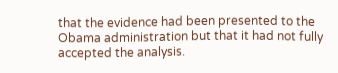that the evidence had been presented to the Obama administration but that it had not fully accepted the analysis.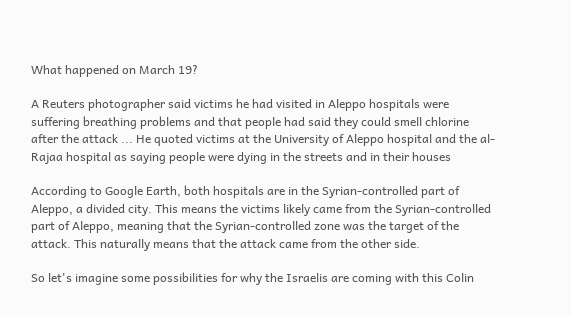What happened on March 19?

A Reuters photographer said victims he had visited in Aleppo hospitals were suffering breathing problems and that people had said they could smell chlorine after the attack ... He quoted victims at the University of Aleppo hospital and the al-Rajaa hospital as saying people were dying in the streets and in their houses

According to Google Earth, both hospitals are in the Syrian-controlled part of Aleppo, a divided city. This means the victims likely came from the Syrian-controlled part of Aleppo, meaning that the Syrian-controlled zone was the target of the attack. This naturally means that the attack came from the other side.

So let's imagine some possibilities for why the Israelis are coming with this Colin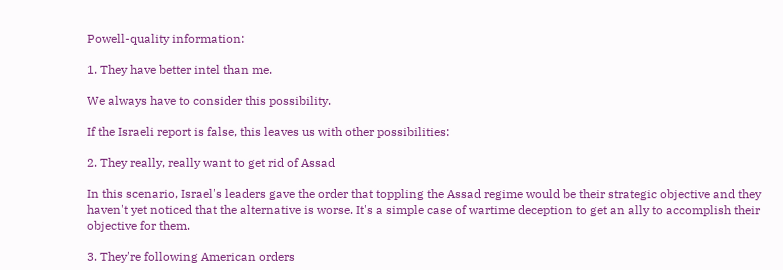Powell-quality information:

1. They have better intel than me.

We always have to consider this possibility.

If the Israeli report is false, this leaves us with other possibilities:

2. They really, really want to get rid of Assad

In this scenario, Israel's leaders gave the order that toppling the Assad regime would be their strategic objective and they haven't yet noticed that the alternative is worse. It's a simple case of wartime deception to get an ally to accomplish their objective for them.

3. They're following American orders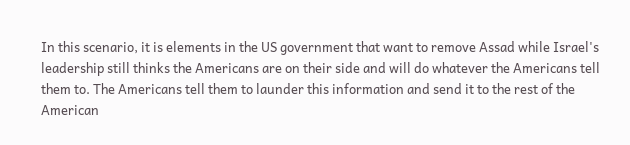In this scenario, it is elements in the US government that want to remove Assad while Israel's leadership still thinks the Americans are on their side and will do whatever the Americans tell them to. The Americans tell them to launder this information and send it to the rest of the American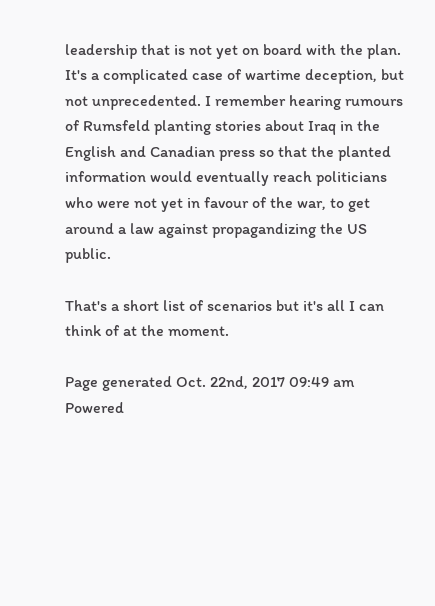leadership that is not yet on board with the plan. It's a complicated case of wartime deception, but not unprecedented. I remember hearing rumours of Rumsfeld planting stories about Iraq in the English and Canadian press so that the planted information would eventually reach politicians who were not yet in favour of the war, to get around a law against propagandizing the US public.

That's a short list of scenarios but it's all I can think of at the moment.

Page generated Oct. 22nd, 2017 09:49 am
Powered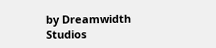by Dreamwidth Studios